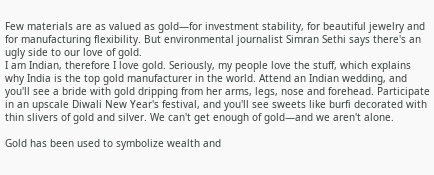Few materials are as valued as gold—for investment stability, for beautiful jewelry and for manufacturing flexibility. But environmental journalist Simran Sethi says there's an ugly side to our love of gold.
I am Indian, therefore I love gold. Seriously, my people love the stuff, which explains why India is the top gold manufacturer in the world. Attend an Indian wedding, and you'll see a bride with gold dripping from her arms, legs, nose and forehead. Participate in an upscale Diwali New Year's festival, and you'll see sweets like burfi decorated with thin slivers of gold and silver. We can't get enough of gold—and we aren't alone.

Gold has been used to symbolize wealth and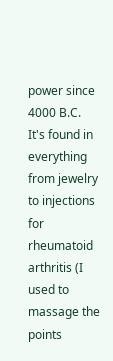power since 4000 B.C. It's found in everything from jewelry to injections for rheumatoid arthritis (I used to massage the points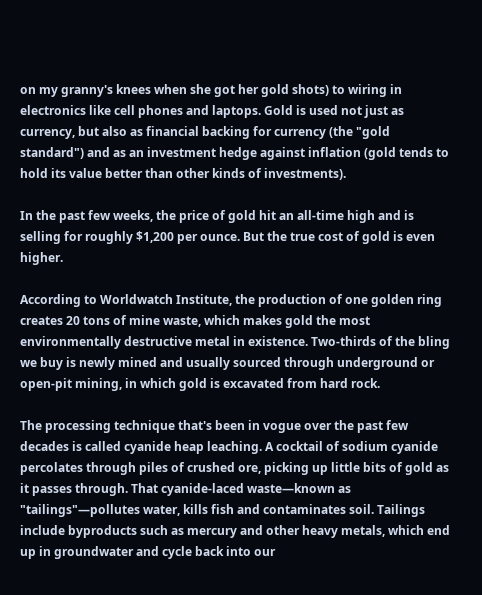on my granny's knees when she got her gold shots) to wiring in electronics like cell phones and laptops. Gold is used not just as currency, but also as financial backing for currency (the "gold standard") and as an investment hedge against inflation (gold tends to hold its value better than other kinds of investments).

In the past few weeks, the price of gold hit an all-time high and is selling for roughly $1,200 per ounce. But the true cost of gold is even higher.

According to Worldwatch Institute, the production of one golden ring creates 20 tons of mine waste, which makes gold the most environmentally destructive metal in existence. Two-thirds of the bling we buy is newly mined and usually sourced through underground or open-pit mining, in which gold is excavated from hard rock.

The processing technique that's been in vogue over the past few decades is called cyanide heap leaching. A cocktail of sodium cyanide percolates through piles of crushed ore, picking up little bits of gold as it passes through. That cyanide-laced waste—known as "tailings"—pollutes water, kills fish and contaminates soil. Tailings include byproducts such as mercury and other heavy metals, which end up in groundwater and cycle back into our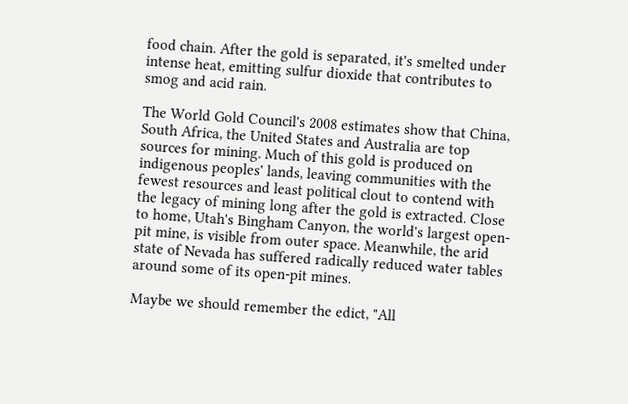food chain. After the gold is separated, it's smelted under intense heat, emitting sulfur dioxide that contributes to smog and acid rain.

The World Gold Council's 2008 estimates show that China, South Africa, the United States and Australia are top sources for mining. Much of this gold is produced on indigenous peoples' lands, leaving communities with the fewest resources and least political clout to contend with the legacy of mining long after the gold is extracted. Close to home, Utah's Bingham Canyon, the world's largest open-pit mine, is visible from outer space. Meanwhile, the arid state of Nevada has suffered radically reduced water tables around some of its open-pit mines.

Maybe we should remember the edict, "All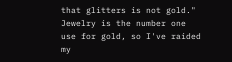that glitters is not gold." Jewelry is the number one use for gold, so I've raided my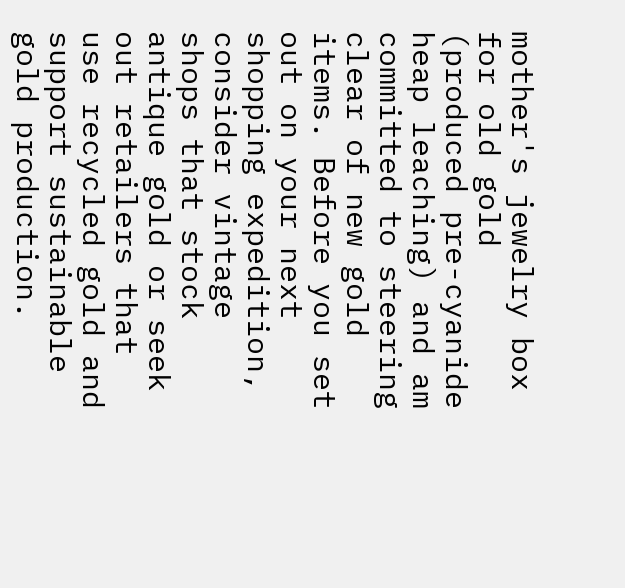mother's jewelry box for old gold (produced pre-cyanide heap leaching) and am committed to steering clear of new gold items. Before you set out on your next shopping expedition, consider vintage shops that stock antique gold or seek out retailers that use recycled gold and support sustainable gold production.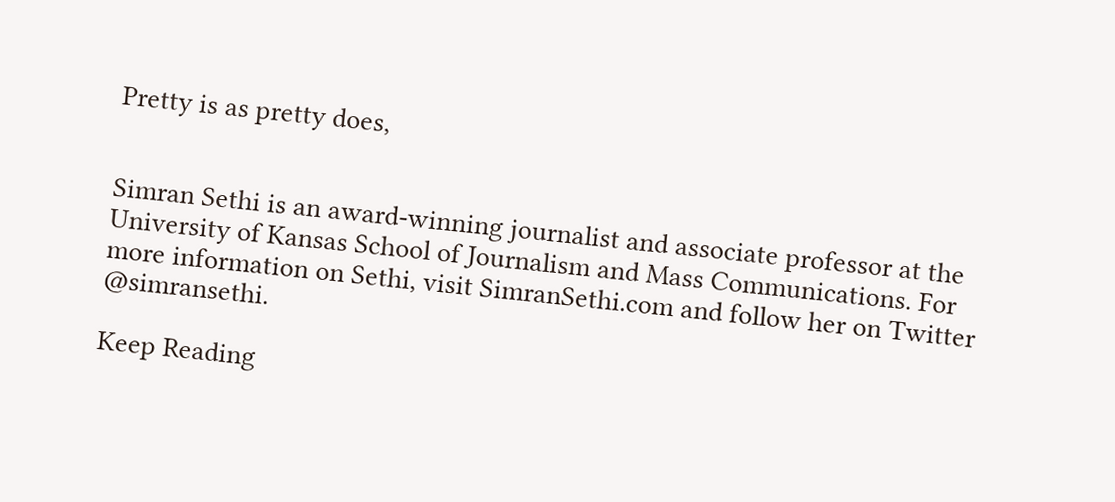Pretty is as pretty does,


Simran Sethi is an award-winning journalist and associate professor at the University of Kansas School of Journalism and Mass Communications. For more information on Sethi, visit SimranSethi.com and follow her on Twitter @simransethi.

Keep Reading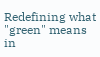Redefining what "green" means in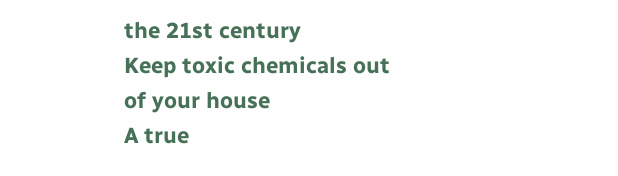the 21st century
Keep toxic chemicals out of your house
A true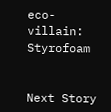eco-villain: Styrofoam


Next Story